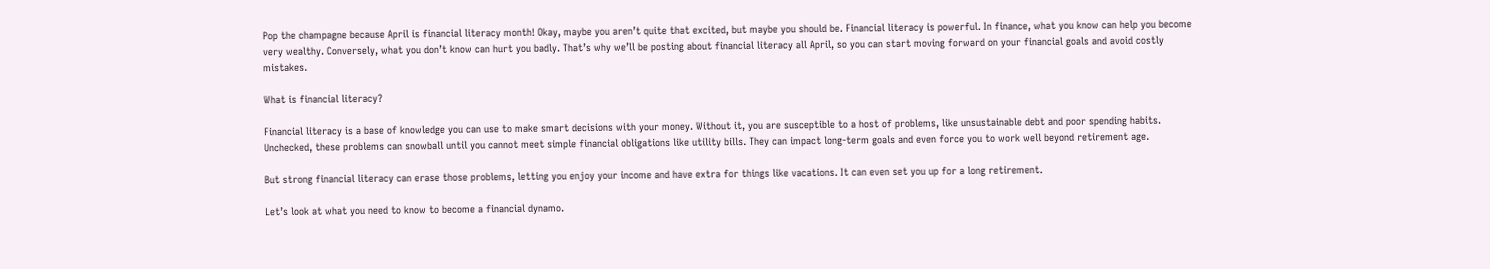Pop the champagne because April is financial literacy month! Okay, maybe you aren’t quite that excited, but maybe you should be. Financial literacy is powerful. In finance, what you know can help you become very wealthy. Conversely, what you don’t know can hurt you badly. That’s why we’ll be posting about financial literacy all April, so you can start moving forward on your financial goals and avoid costly mistakes.

What is financial literacy?

Financial literacy is a base of knowledge you can use to make smart decisions with your money. Without it, you are susceptible to a host of problems, like unsustainable debt and poor spending habits. Unchecked, these problems can snowball until you cannot meet simple financial obligations like utility bills. They can impact long-term goals and even force you to work well beyond retirement age.

But strong financial literacy can erase those problems, letting you enjoy your income and have extra for things like vacations. It can even set you up for a long retirement.

Let’s look at what you need to know to become a financial dynamo.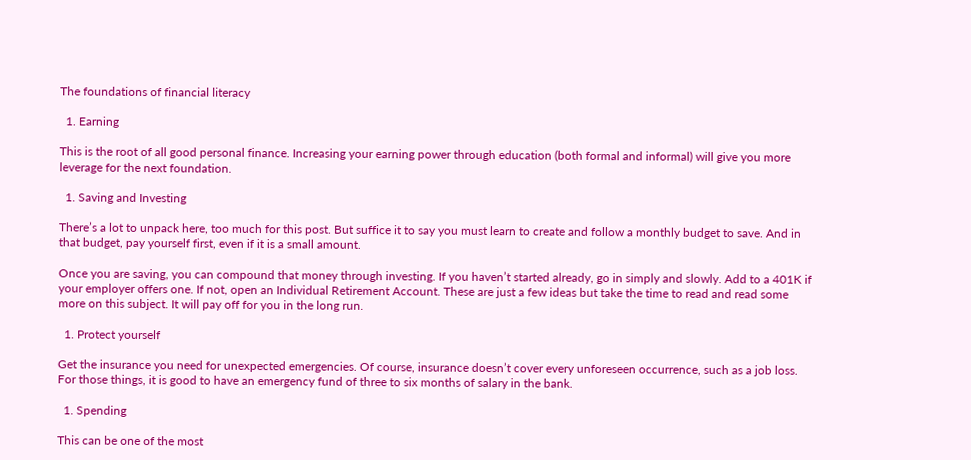The foundations of financial literacy

  1. Earning

This is the root of all good personal finance. Increasing your earning power through education (both formal and informal) will give you more leverage for the next foundation.

  1. Saving and Investing

There’s a lot to unpack here, too much for this post. But suffice it to say you must learn to create and follow a monthly budget to save. And in that budget, pay yourself first, even if it is a small amount.

Once you are saving, you can compound that money through investing. If you haven’t started already, go in simply and slowly. Add to a 401K if your employer offers one. If not, open an Individual Retirement Account. These are just a few ideas but take the time to read and read some more on this subject. It will pay off for you in the long run.

  1. Protect yourself

Get the insurance you need for unexpected emergencies. Of course, insurance doesn’t cover every unforeseen occurrence, such as a job loss. For those things, it is good to have an emergency fund of three to six months of salary in the bank.

  1. Spending

This can be one of the most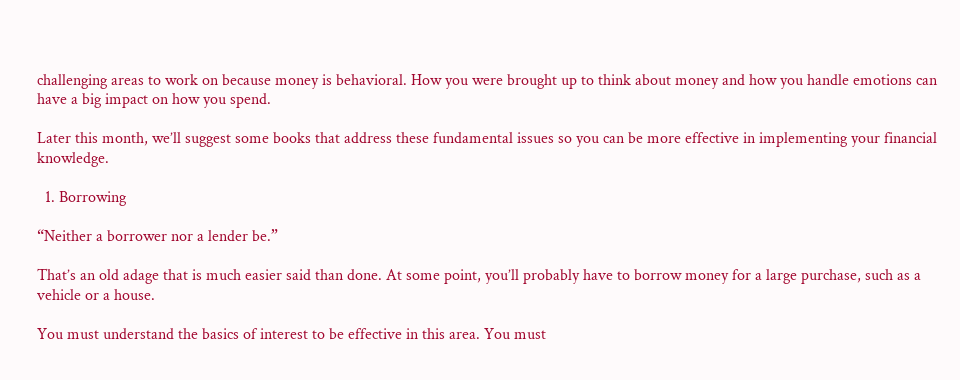challenging areas to work on because money is behavioral. How you were brought up to think about money and how you handle emotions can have a big impact on how you spend.

Later this month, we’ll suggest some books that address these fundamental issues so you can be more effective in implementing your financial knowledge.

  1. Borrowing

“Neither a borrower nor a lender be.”

That’s an old adage that is much easier said than done. At some point, you’ll probably have to borrow money for a large purchase, such as a vehicle or a house.

You must understand the basics of interest to be effective in this area. You must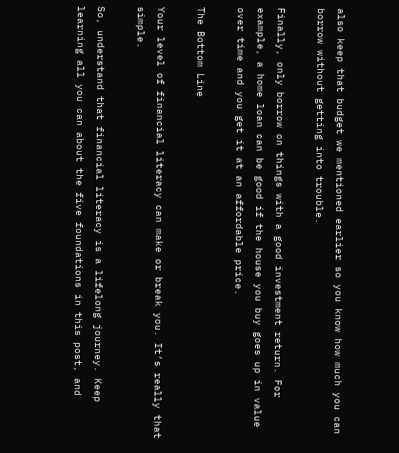also keep that budget we mentioned earlier so you know how much you can borrow without getting into trouble.

Finally, only borrow on things with a good investment return. For example, a home loan can be good if the house you buy goes up in value over time and you get it at an affordable price.

The Bottom Line

Your level of financial literacy can make or break you. It’s really that simple.

So, understand that financial literacy is a lifelong journey. Keep learning all you can about the five foundations in this post, and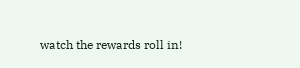watch the rewards roll in!